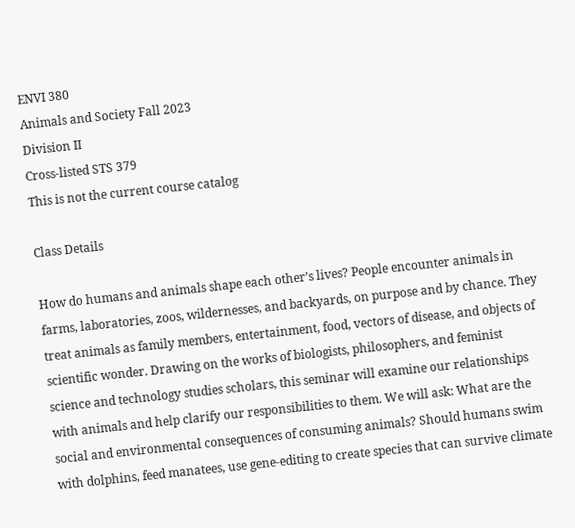ENVI 380
Animals and Society Fall 2023
Division II
Cross-listed STS 379
This is not the current course catalog

Class Details

How do humans and animals shape each other’s lives? People encounter animals in farms, laboratories, zoos, wildernesses, and backyards, on purpose and by chance. They treat animals as family members, entertainment, food, vectors of disease, and objects of scientific wonder. Drawing on the works of biologists, philosophers, and feminist science and technology studies scholars, this seminar will examine our relationships with animals and help clarify our responsibilities to them. We will ask: What are the social and environmental consequences of consuming animals? Should humans swim with dolphins, feed manatees, use gene-editing to create species that can survive climate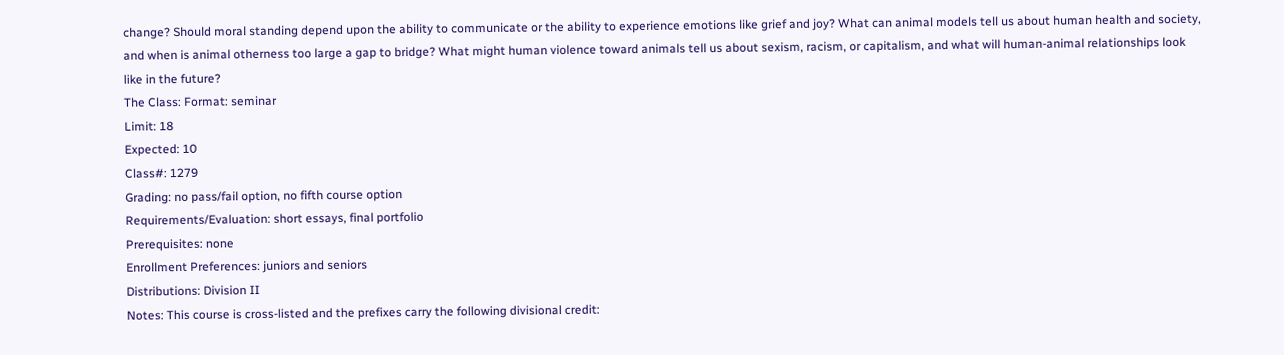change? Should moral standing depend upon the ability to communicate or the ability to experience emotions like grief and joy? What can animal models tell us about human health and society, and when is animal otherness too large a gap to bridge? What might human violence toward animals tell us about sexism, racism, or capitalism, and what will human-animal relationships look like in the future?
The Class: Format: seminar
Limit: 18
Expected: 10
Class#: 1279
Grading: no pass/fail option, no fifth course option
Requirements/Evaluation: short essays, final portfolio
Prerequisites: none
Enrollment Preferences: juniors and seniors
Distributions: Division II
Notes: This course is cross-listed and the prefixes carry the following divisional credit: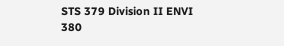STS 379 Division II ENVI 380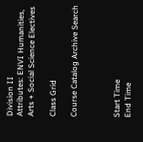Division II
Attributes: ENVI Humanities, Arts + Social Science Electives

Class Grid

Course Catalog Archive Search



Start Time
End Time